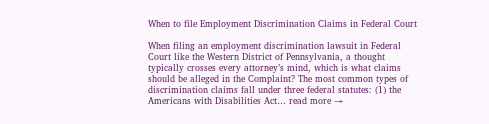When to file Employment Discrimination Claims in Federal Court

When filing an employment discrimination lawsuit in Federal Court like the Western District of Pennsylvania, a thought typically crosses every attorney’s mind, which is what claims should be alleged in the Complaint? The most common types of discrimination claims fall under three federal statutes: (1) the Americans with Disabilities Act… read more →